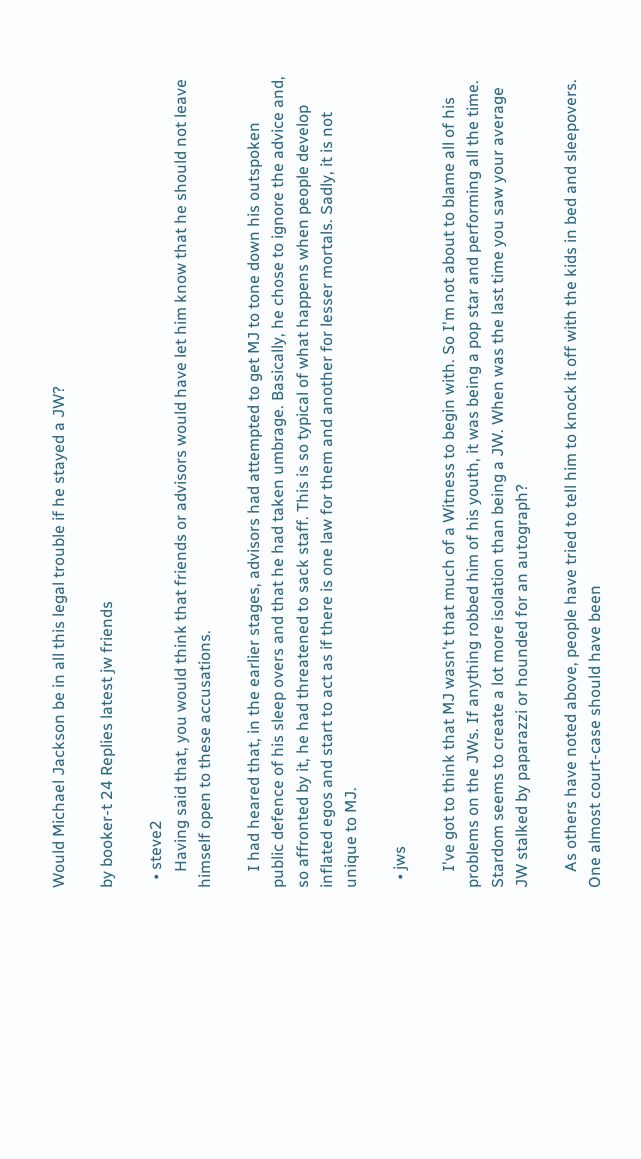Would Michael Jackson be in all this legal trouble if he stayed a JW?

by booker-t 24 Replies latest jw friends

  • steve2
    Having said that, you would think that friends or advisors would have let him know that he should not leave himself open to these accusations.

    I had heared that, in the earlier stages, advisors had attempted to get MJ to tone down his outspoken public defence of his sleep overs and that he had taken umbrage. Basically, he chose to ignore the advice and, so affronted by it, he had threatened to sack staff. This is so typical of what happens when people develop inflated egos and start to act as if there is one law for them and another for lesser mortals. Sadly, it is not unique to MJ.

  • jws

    I've got to think that MJ wasn't that much of a Witness to begin with. So I'm not about to blame all of his problems on the JWs. If anything robbed him of his youth, it was being a pop star and performing all the time. Stardom seems to create a lot more isolation than being a JW. When was the last time you saw your average JW stalked by paparazzi or hounded for an autograph?

    As others have noted above, people have tried to tell him to knock it off with the kids in bed and sleepovers. One almost court-case should have been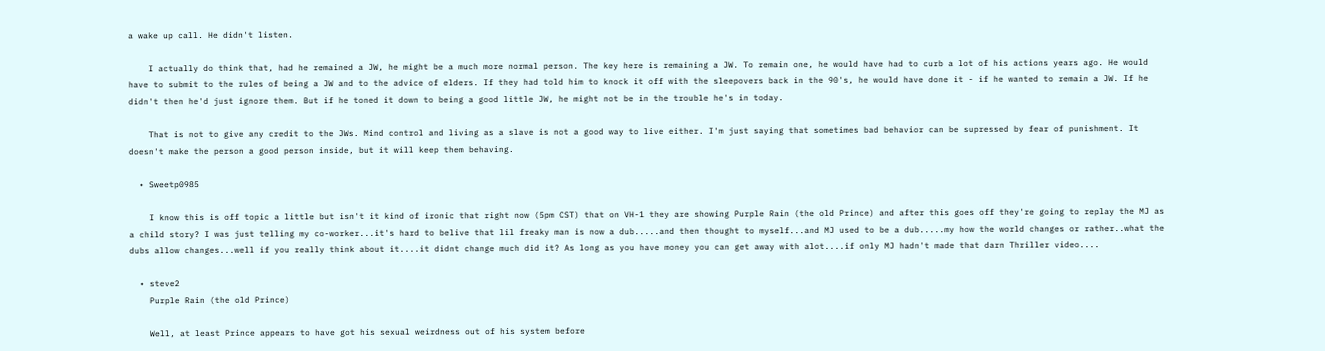a wake up call. He didn't listen.

    I actually do think that, had he remained a JW, he might be a much more normal person. The key here is remaining a JW. To remain one, he would have had to curb a lot of his actions years ago. He would have to submit to the rules of being a JW and to the advice of elders. If they had told him to knock it off with the sleepovers back in the 90's, he would have done it - if he wanted to remain a JW. If he didn't then he'd just ignore them. But if he toned it down to being a good little JW, he might not be in the trouble he's in today.

    That is not to give any credit to the JWs. Mind control and living as a slave is not a good way to live either. I'm just saying that sometimes bad behavior can be supressed by fear of punishment. It doesn't make the person a good person inside, but it will keep them behaving.

  • Sweetp0985

    I know this is off topic a little but isn't it kind of ironic that right now (5pm CST) that on VH-1 they are showing Purple Rain (the old Prince) and after this goes off they're going to replay the MJ as a child story? I was just telling my co-worker...it's hard to belive that lil freaky man is now a dub.....and then thought to myself...and MJ used to be a dub.....my how the world changes or rather..what the dubs allow changes...well if you really think about it....it didnt change much did it? As long as you have money you can get away with alot....if only MJ hadn't made that darn Thriller video....

  • steve2
    Purple Rain (the old Prince)

    Well, at least Prince appears to have got his sexual weirdness out of his system before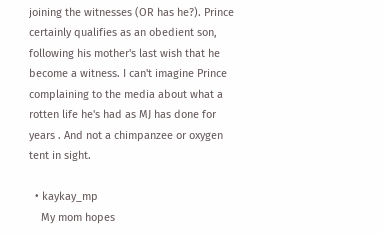joining the witnesses (OR has he?). Prince certainly qualifies as an obedient son, following his mother's last wish that he become a witness. I can't imagine Prince complaining to the media about what a rotten life he's had as MJ has done for years . And not a chimpanzee or oxygen tent in sight.

  • kaykay_mp
    My mom hopes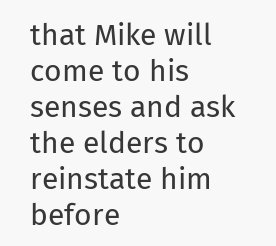that Mike will come to his senses and ask the elders to reinstate him before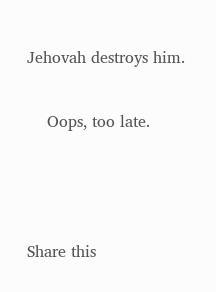Jehovah destroys him.

    Oops, too late.



Share this